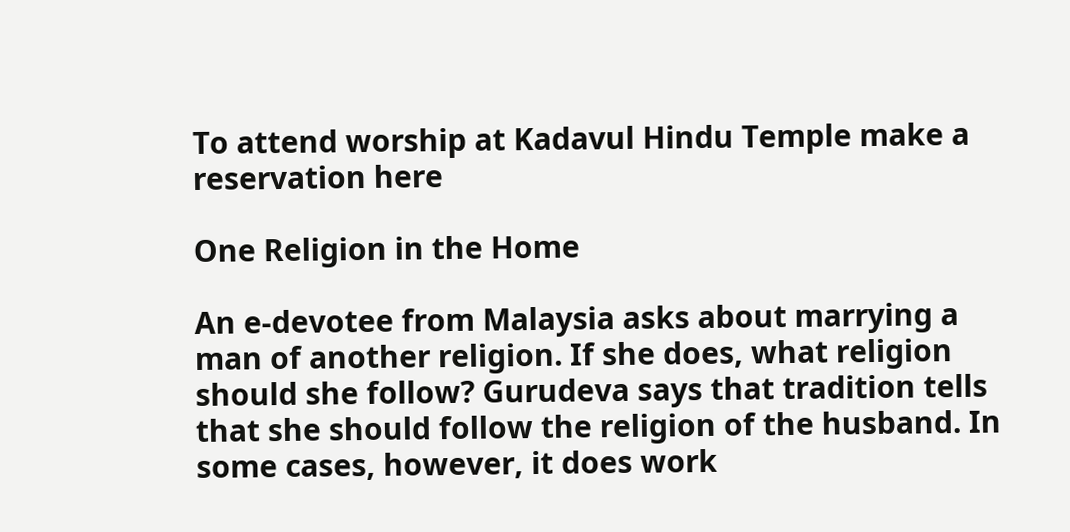To attend worship at Kadavul Hindu Temple make a reservation here

One Religion in the Home

An e-devotee from Malaysia asks about marrying a man of another religion. If she does, what religion should she follow? Gurudeva says that tradition tells that she should follow the religion of the husband. In some cases, however, it does work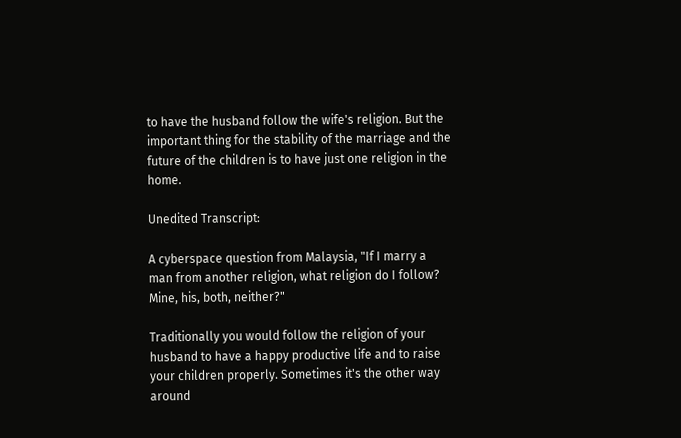to have the husband follow the wife's religion. But the important thing for the stability of the marriage and the future of the children is to have just one religion in the home.

Unedited Transcript:

A cyberspace question from Malaysia, "If I marry a man from another religion, what religion do I follow? Mine, his, both, neither?"

Traditionally you would follow the religion of your husband to have a happy productive life and to raise your children properly. Sometimes it's the other way around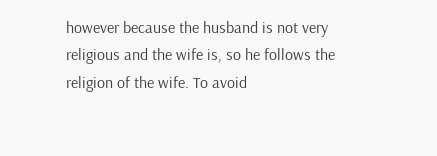however because the husband is not very religious and the wife is, so he follows the religion of the wife. To avoid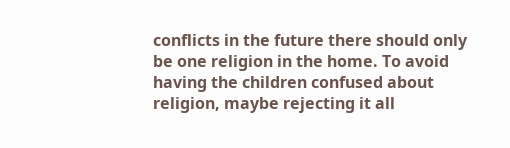conflicts in the future there should only be one religion in the home. To avoid having the children confused about religion, maybe rejecting it all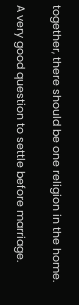together, there should be one religion in the home.

A very good question to settle before marriage.